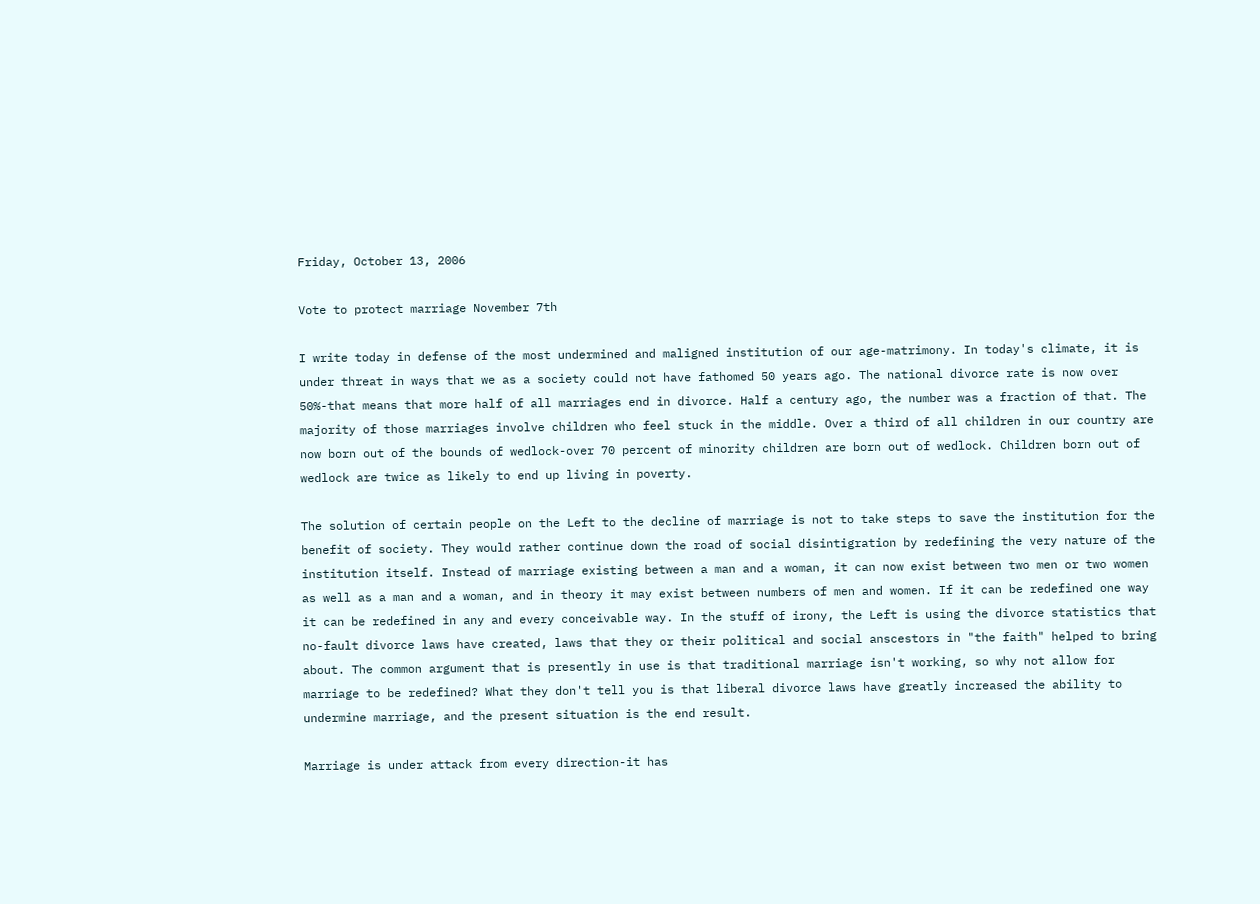Friday, October 13, 2006

Vote to protect marriage November 7th

I write today in defense of the most undermined and maligned institution of our age-matrimony. In today's climate, it is under threat in ways that we as a society could not have fathomed 50 years ago. The national divorce rate is now over 50%-that means that more half of all marriages end in divorce. Half a century ago, the number was a fraction of that. The majority of those marriages involve children who feel stuck in the middle. Over a third of all children in our country are now born out of the bounds of wedlock-over 70 percent of minority children are born out of wedlock. Children born out of wedlock are twice as likely to end up living in poverty.

The solution of certain people on the Left to the decline of marriage is not to take steps to save the institution for the benefit of society. They would rather continue down the road of social disintigration by redefining the very nature of the institution itself. Instead of marriage existing between a man and a woman, it can now exist between two men or two women as well as a man and a woman, and in theory it may exist between numbers of men and women. If it can be redefined one way it can be redefined in any and every conceivable way. In the stuff of irony, the Left is using the divorce statistics that no-fault divorce laws have created, laws that they or their political and social anscestors in "the faith" helped to bring about. The common argument that is presently in use is that traditional marriage isn't working, so why not allow for marriage to be redefined? What they don't tell you is that liberal divorce laws have greatly increased the ability to undermine marriage, and the present situation is the end result.

Marriage is under attack from every direction-it has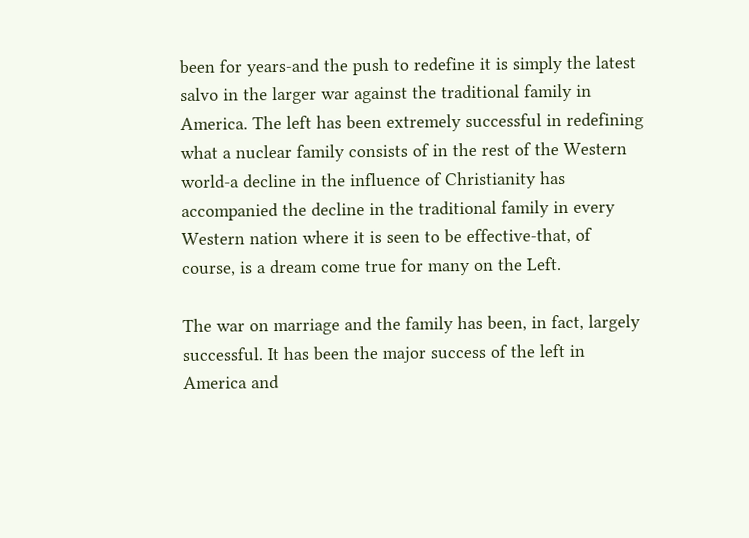been for years-and the push to redefine it is simply the latest salvo in the larger war against the traditional family in America. The left has been extremely successful in redefining what a nuclear family consists of in the rest of the Western world-a decline in the influence of Christianity has accompanied the decline in the traditional family in every Western nation where it is seen to be effective-that, of course, is a dream come true for many on the Left.

The war on marriage and the family has been, in fact, largely successful. It has been the major success of the left in America and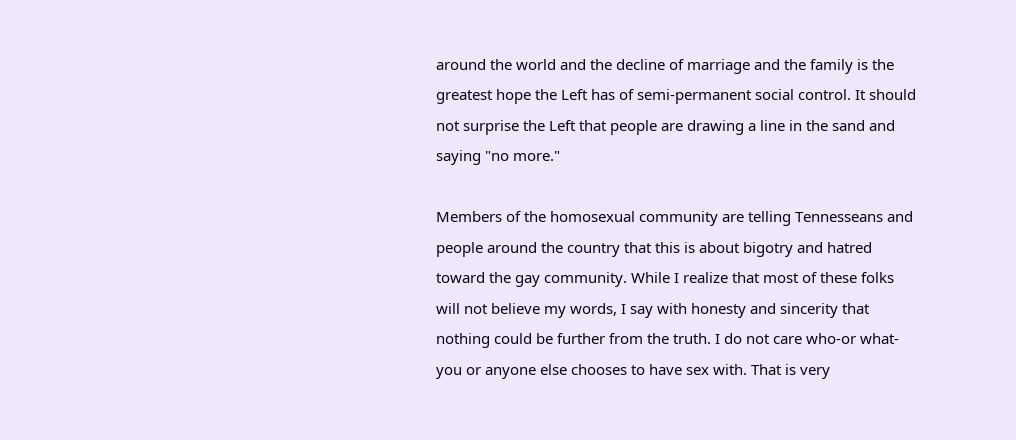around the world and the decline of marriage and the family is the greatest hope the Left has of semi-permanent social control. It should not surprise the Left that people are drawing a line in the sand and saying "no more."

Members of the homosexual community are telling Tennesseans and people around the country that this is about bigotry and hatred toward the gay community. While I realize that most of these folks will not believe my words, I say with honesty and sincerity that nothing could be further from the truth. I do not care who-or what-you or anyone else chooses to have sex with. That is very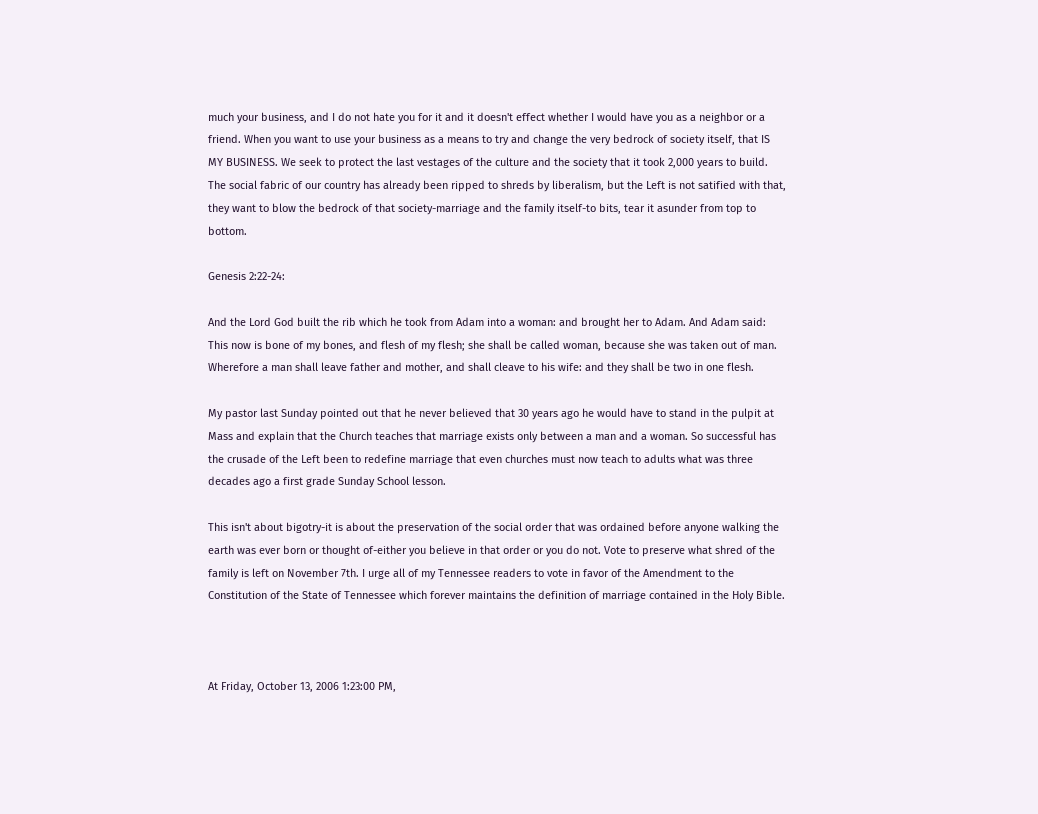much your business, and I do not hate you for it and it doesn't effect whether I would have you as a neighbor or a friend. When you want to use your business as a means to try and change the very bedrock of society itself, that IS MY BUSINESS. We seek to protect the last vestages of the culture and the society that it took 2,000 years to build. The social fabric of our country has already been ripped to shreds by liberalism, but the Left is not satified with that, they want to blow the bedrock of that society-marriage and the family itself-to bits, tear it asunder from top to bottom.

Genesis 2:22-24:

And the Lord God built the rib which he took from Adam into a woman: and brought her to Adam. And Adam said: This now is bone of my bones, and flesh of my flesh; she shall be called woman, because she was taken out of man. Wherefore a man shall leave father and mother, and shall cleave to his wife: and they shall be two in one flesh.

My pastor last Sunday pointed out that he never believed that 30 years ago he would have to stand in the pulpit at Mass and explain that the Church teaches that marriage exists only between a man and a woman. So successful has the crusade of the Left been to redefine marriage that even churches must now teach to adults what was three decades ago a first grade Sunday School lesson.

This isn't about bigotry-it is about the preservation of the social order that was ordained before anyone walking the earth was ever born or thought of-either you believe in that order or you do not. Vote to preserve what shred of the family is left on November 7th. I urge all of my Tennessee readers to vote in favor of the Amendment to the Constitution of the State of Tennessee which forever maintains the definition of marriage contained in the Holy Bible.



At Friday, October 13, 2006 1:23:00 PM,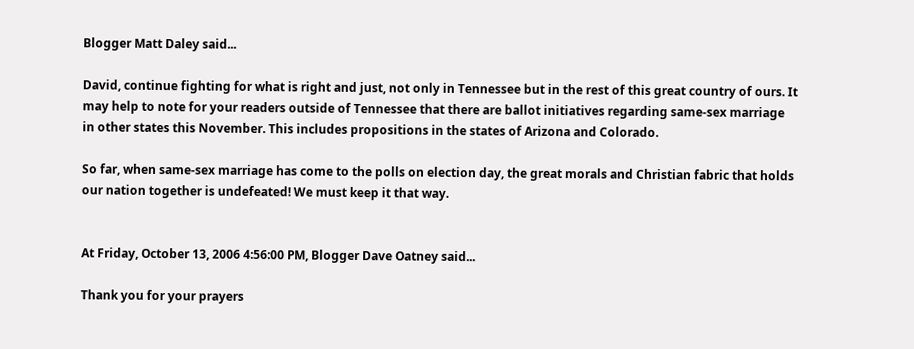Blogger Matt Daley said...

David, continue fighting for what is right and just, not only in Tennessee but in the rest of this great country of ours. It may help to note for your readers outside of Tennessee that there are ballot initiatives regarding same-sex marriage in other states this November. This includes propositions in the states of Arizona and Colorado.

So far, when same-sex marriage has come to the polls on election day, the great morals and Christian fabric that holds our nation together is undefeated! We must keep it that way.


At Friday, October 13, 2006 4:56:00 PM, Blogger Dave Oatney said...

Thank you for your prayers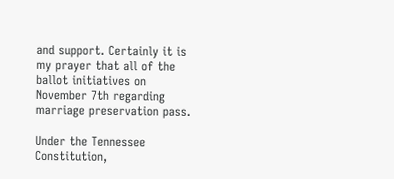and support. Certainly it is my prayer that all of the ballot initiatives on November 7th regarding marriage preservation pass.

Under the Tennessee Constitution,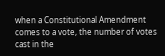when a Constitutional Amendment comes to a vote, the number of votes cast in the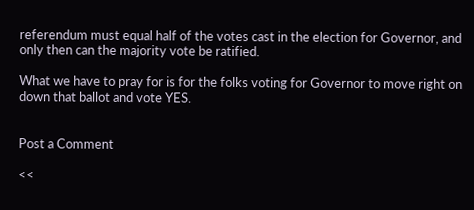referendum must equal half of the votes cast in the election for Governor, and only then can the majority vote be ratified.

What we have to pray for is for the folks voting for Governor to move right on down that ballot and vote YES.


Post a Comment

<<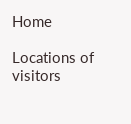Home

Locations of visitors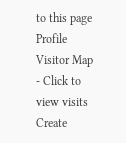to this page
Profile Visitor Map - Click to view visits
Create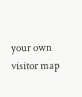your own visitor map